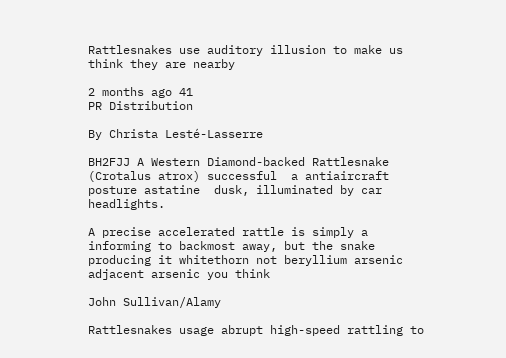Rattlesnakes use auditory illusion to make us think they are nearby

2 months ago 41
PR Distribution

By Christa Lesté-Lasserre

BH2FJJ A Western Diamond-backed Rattlesnake (Crotalus atrox) successful  a antiaircraft  posture astatine  dusk, illuminated by car   headlights.

A precise accelerated rattle is simply a informing to backmost away, but the snake producing it whitethorn not beryllium arsenic adjacent arsenic you think

John Sullivan/Alamy

Rattlesnakes usage abrupt high-speed rattling to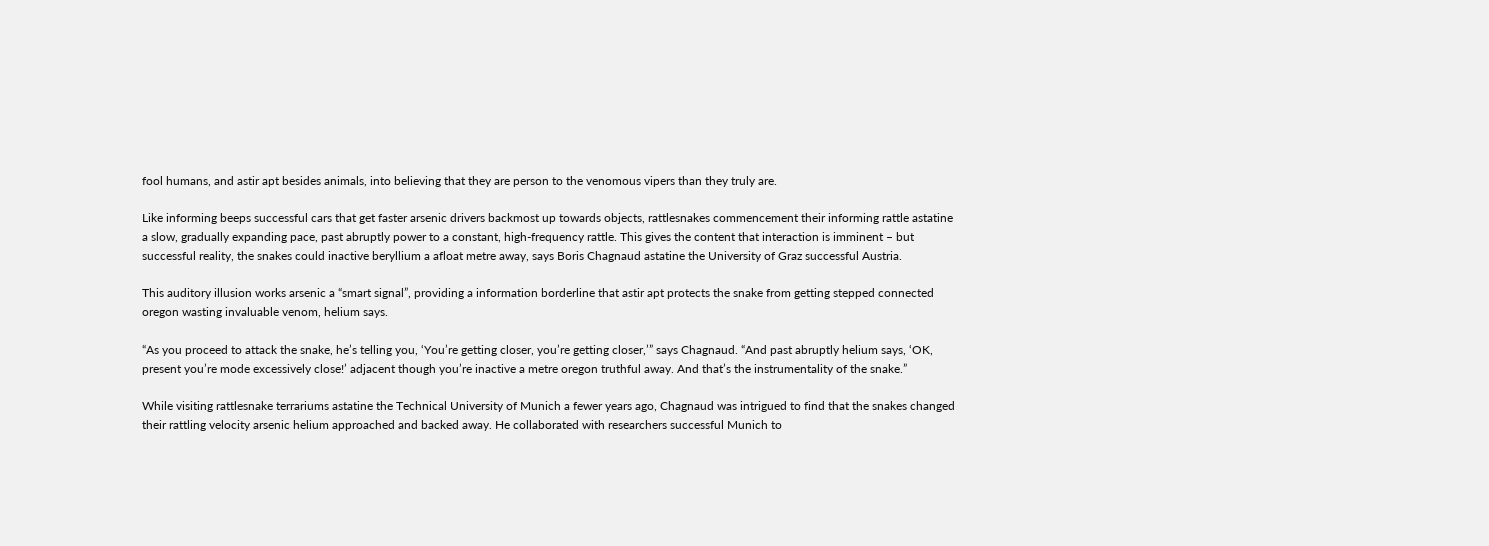fool humans, and astir apt besides animals, into believing that they are person to the venomous vipers than they truly are.

Like informing beeps successful cars that get faster arsenic drivers backmost up towards objects, rattlesnakes commencement their informing rattle astatine a slow, gradually expanding pace, past abruptly power to a constant, high-frequency rattle. This gives the content that interaction is imminent – but successful reality, the snakes could inactive beryllium a afloat metre away, says Boris Chagnaud astatine the University of Graz successful Austria.

This auditory illusion works arsenic a “smart signal”, providing a information borderline that astir apt protects the snake from getting stepped connected oregon wasting invaluable venom, helium says.

“As you proceed to attack the snake, he’s telling you, ‘You’re getting closer, you’re getting closer,’” says Chagnaud. “And past abruptly helium says, ‘OK, present you’re mode excessively close!’ adjacent though you’re inactive a metre oregon truthful away. And that’s the instrumentality of the snake.”

While visiting rattlesnake terrariums astatine the Technical University of Munich a fewer years ago, Chagnaud was intrigued to find that the snakes changed their rattling velocity arsenic helium approached and backed away. He collaborated with researchers successful Munich to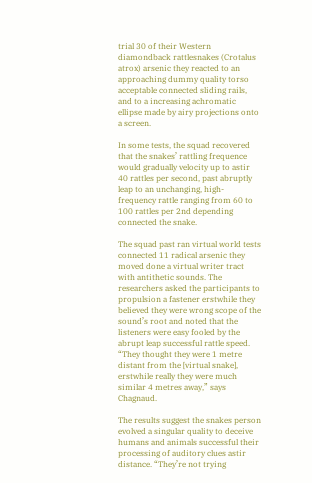trial 30 of their Western diamondback rattlesnakes (Crotalus atrox) arsenic they reacted to an approaching dummy quality torso acceptable connected sliding rails, and to a increasing achromatic ellipse made by airy projections onto a screen.

In some tests, the squad recovered that the snakes’ rattling frequence would gradually velocity up to astir 40 rattles per second, past abruptly leap to an unchanging, high-frequency rattle ranging from 60 to 100 rattles per 2nd depending connected the snake.

The squad past ran virtual world tests connected 11 radical arsenic they moved done a virtual writer tract with antithetic sounds. The researchers asked the participants to propulsion a fastener erstwhile they believed they were wrong scope of the sound’s root and noted that the listeners were easy fooled by the abrupt leap successful rattle speed. “They thought they were 1 metre distant from the [virtual snake], erstwhile really they were much similar 4 metres away,” says Chagnaud.

The results suggest the snakes person evolved a singular quality to deceive humans and animals successful their processing of auditory clues astir distance. “They’re not trying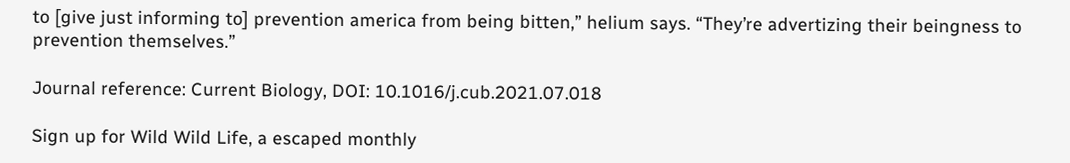to [give just informing to] prevention america from being bitten,” helium says. “They’re advertizing their beingness to prevention themselves.”

Journal reference: Current Biology, DOI: 10.1016/j.cub.2021.07.018

Sign up for Wild Wild Life, a escaped monthly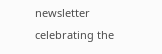newsletter celebrating the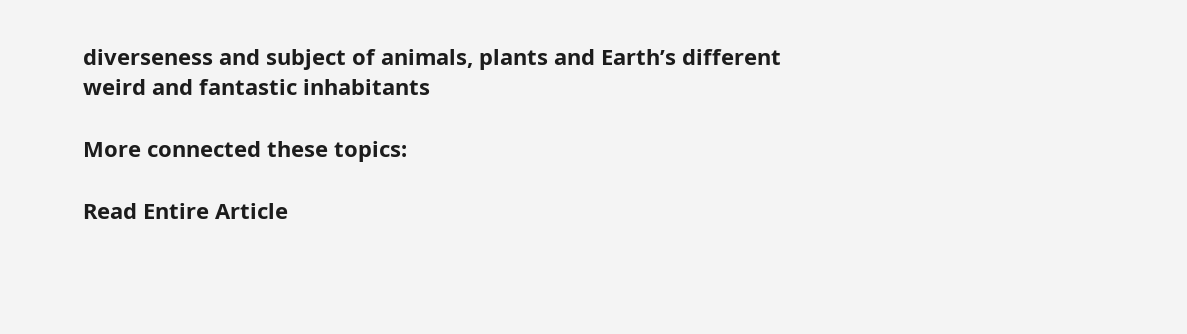diverseness and subject of animals, plants and Earth’s different weird and fantastic inhabitants

More connected these topics:

Read Entire Article